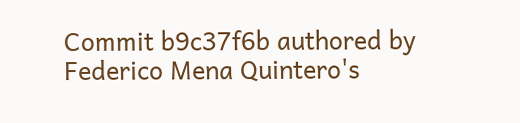Commit b9c37f6b authored by Federico Mena Quintero's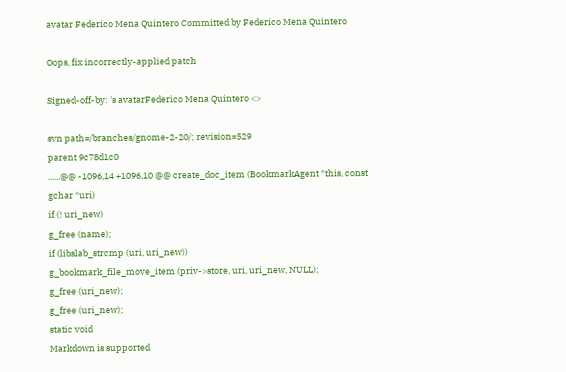avatar Federico Mena Quintero Committed by Federico Mena Quintero

Oops, fix incorrectly-applied patch

Signed-off-by: 's avatarFederico Mena Quintero <>

svn path=/branches/gnome-2-20/; revision=529
parent 9c78d1c0
......@@ -1096,14 +1096,10 @@ create_doc_item (BookmarkAgent *this, const gchar *uri)
if (! uri_new)
g_free (name);
if (libslab_strcmp (uri, uri_new))
g_bookmark_file_move_item (priv->store, uri, uri_new, NULL);
g_free (uri_new);
g_free (uri_new);
static void
Markdown is supported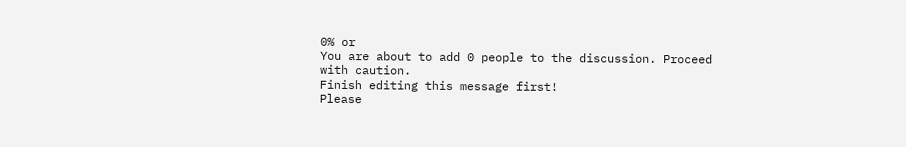0% or
You are about to add 0 people to the discussion. Proceed with caution.
Finish editing this message first!
Please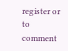register or to comment